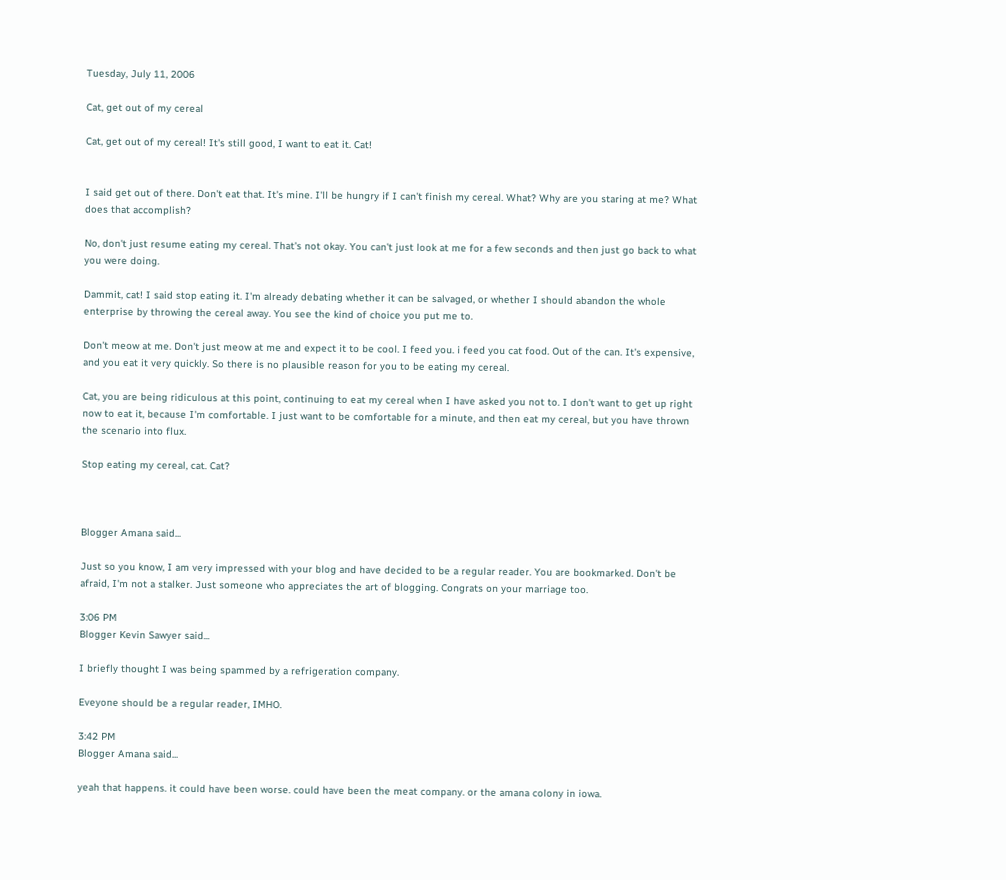Tuesday, July 11, 2006

Cat, get out of my cereal

Cat, get out of my cereal! It's still good, I want to eat it. Cat!


I said get out of there. Don't eat that. It's mine. I'll be hungry if I can't finish my cereal. What? Why are you staring at me? What does that accomplish?

No, don't just resume eating my cereal. That's not okay. You can't just look at me for a few seconds and then just go back to what you were doing.

Dammit, cat! I said stop eating it. I'm already debating whether it can be salvaged, or whether I should abandon the whole enterprise by throwing the cereal away. You see the kind of choice you put me to.

Don't meow at me. Don't just meow at me and expect it to be cool. I feed you. i feed you cat food. Out of the can. It's expensive, and you eat it very quickly. So there is no plausible reason for you to be eating my cereal.

Cat, you are being ridiculous at this point, continuing to eat my cereal when I have asked you not to. I don't want to get up right now to eat it, because I'm comfortable. I just want to be comfortable for a minute, and then eat my cereal, but you have thrown the scenario into flux.

Stop eating my cereal, cat. Cat?



Blogger Amana said...

Just so you know, I am very impressed with your blog and have decided to be a regular reader. You are bookmarked. Don't be afraid, I'm not a stalker. Just someone who appreciates the art of blogging. Congrats on your marriage too.

3:06 PM
Blogger Kevin Sawyer said...

I briefly thought I was being spammed by a refrigeration company.

Eveyone should be a regular reader, IMHO.

3:42 PM
Blogger Amana said...

yeah that happens. it could have been worse. could have been the meat company. or the amana colony in iowa.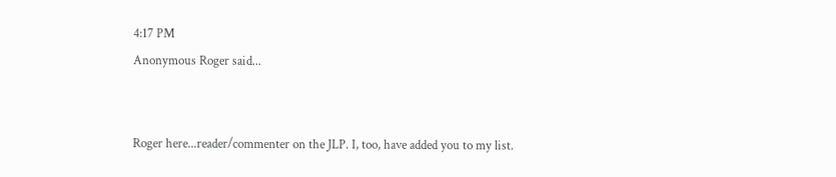4:17 PM
Anonymous Roger said...


Roger here...reader/commenter on the JLP. I, too, have added you to my list.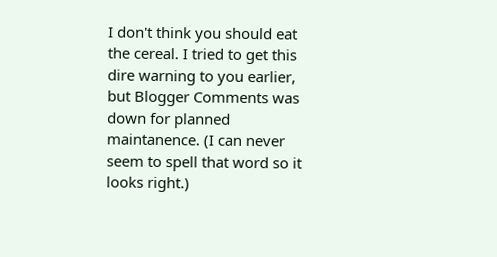I don't think you should eat the cereal. I tried to get this dire warning to you earlier, but Blogger Comments was down for planned maintanence. (I can never seem to spell that word so it looks right.)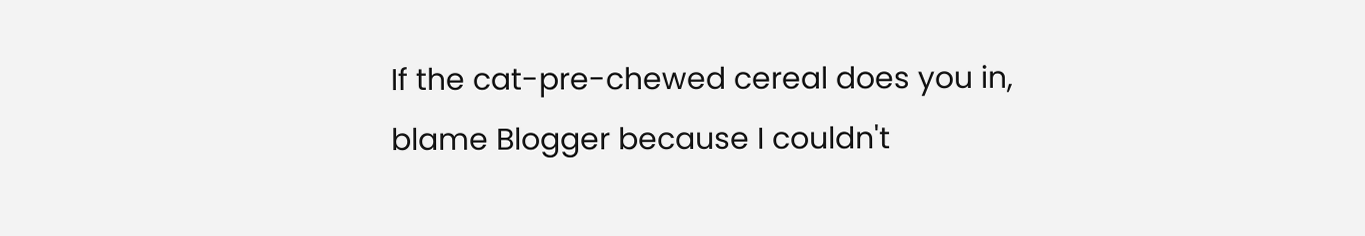If the cat-pre-chewed cereal does you in, blame Blogger because I couldn't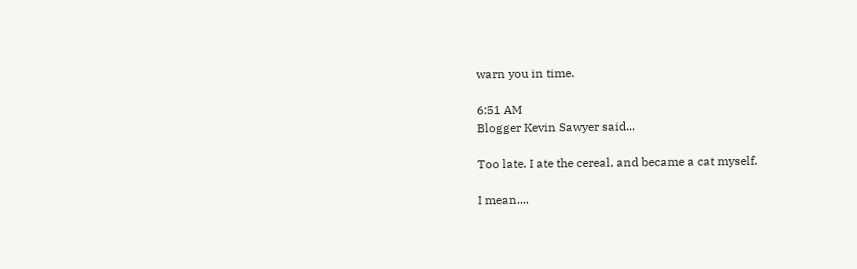warn you in time.

6:51 AM
Blogger Kevin Sawyer said...

Too late. I ate the cereal, and became a cat myself.

I mean....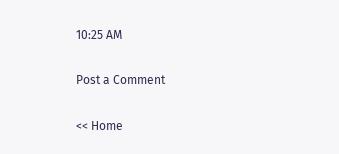10:25 AM

Post a Comment

<< Home